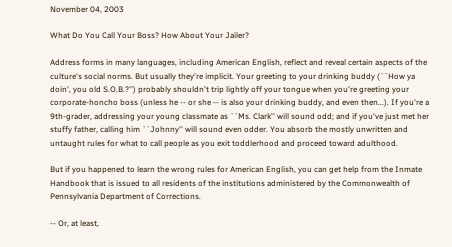November 04, 2003

What Do You Call Your Boss? How About Your Jailer?

Address forms in many languages, including American English, reflect and reveal certain aspects of the culture's social norms. But usually they're implicit. Your greeting to your drinking buddy (``How ya doin', you old S.O.B.?'') probably shouldn't trip lightly off your tongue when you're greeting your corporate-honcho boss (unless he -- or she -- is also your drinking buddy, and even then...). If you're a 9th-grader, addressing your young classmate as ``Ms. Clark'' will sound odd; and if you've just met her stuffy father, calling him ``Johnny'' will sound even odder. You absorb the mostly unwritten and untaught rules for what to call people as you exit toddlerhood and proceed toward adulthood.

But if you happened to learn the wrong rules for American English, you can get help from the Inmate Handbook that is issued to all residents of the institutions administered by the Commonwealth of Pennsylvania Department of Corrections.

-- Or, at least,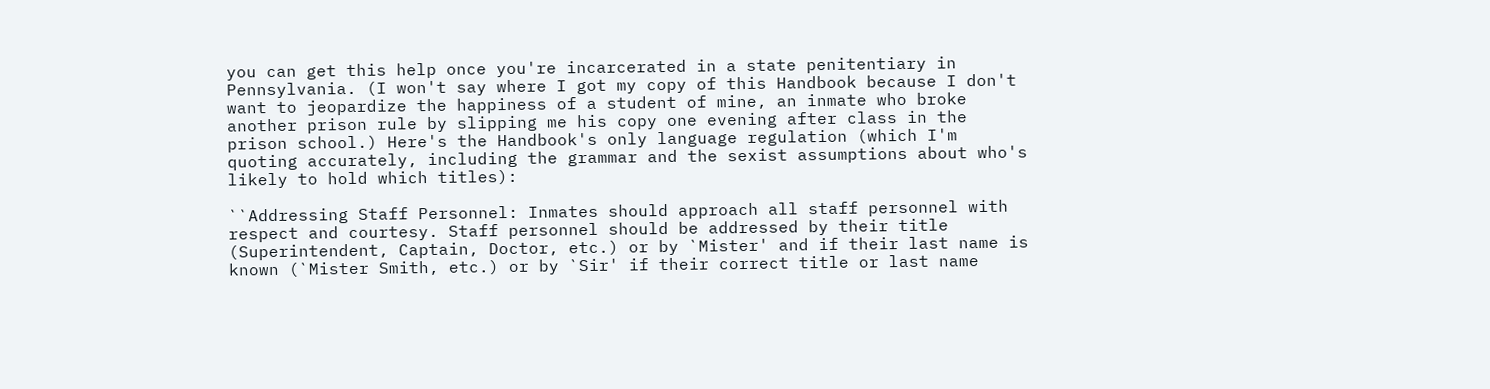you can get this help once you're incarcerated in a state penitentiary in Pennsylvania. (I won't say where I got my copy of this Handbook because I don't want to jeopardize the happiness of a student of mine, an inmate who broke another prison rule by slipping me his copy one evening after class in the prison school.) Here's the Handbook's only language regulation (which I'm quoting accurately, including the grammar and the sexist assumptions about who's likely to hold which titles):

``Addressing Staff Personnel: Inmates should approach all staff personnel with respect and courtesy. Staff personnel should be addressed by their title (Superintendent, Captain, Doctor, etc.) or by `Mister' and if their last name is known (`Mister Smith, etc.) or by `Sir' if their correct title or last name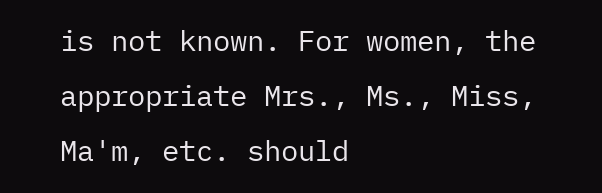is not known. For women, the appropriate Mrs., Ms., Miss, Ma'm, etc. should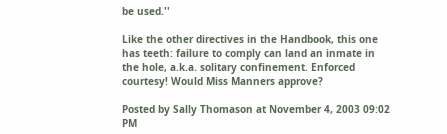be used.''

Like the other directives in the Handbook, this one has teeth: failure to comply can land an inmate in the hole, a.k.a. solitary confinement. Enforced courtesy! Would Miss Manners approve?

Posted by Sally Thomason at November 4, 2003 09:02 PM